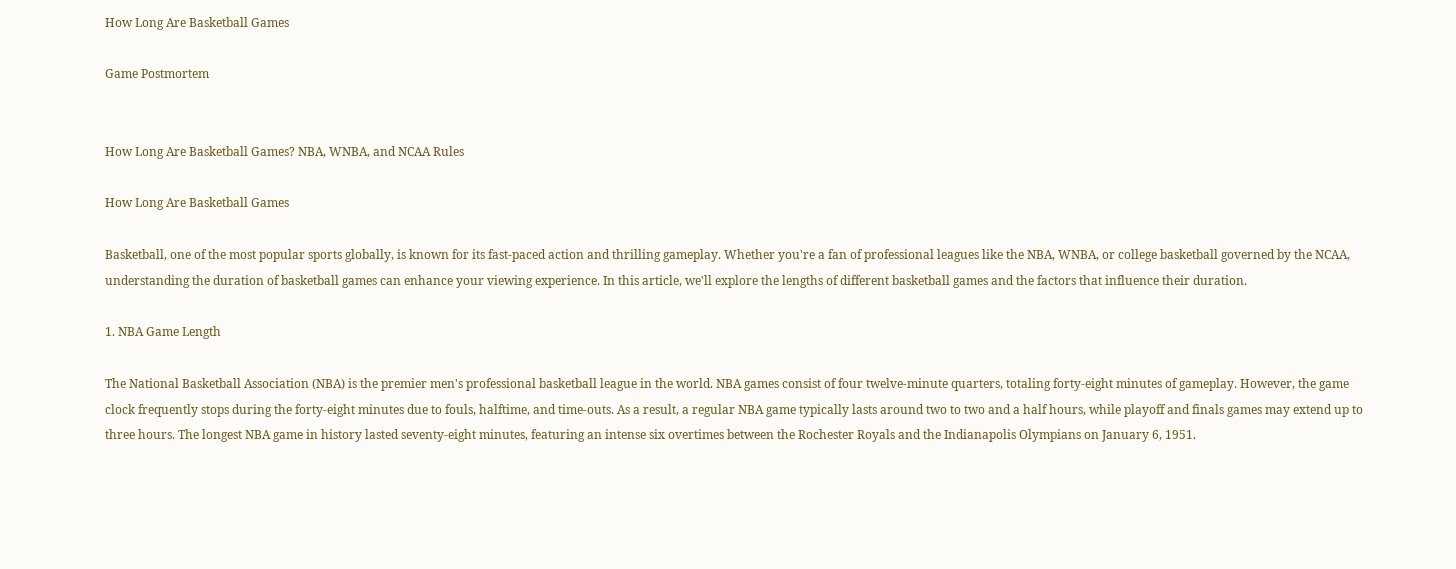How Long Are Basketball Games

Game Postmortem


How Long Are Basketball Games? NBA, WNBA, and NCAA Rules

How Long Are Basketball Games

Basketball, one of the most popular sports globally, is known for its fast-paced action and thrilling gameplay. Whether you're a fan of professional leagues like the NBA, WNBA, or college basketball governed by the NCAA, understanding the duration of basketball games can enhance your viewing experience. In this article, we'll explore the lengths of different basketball games and the factors that influence their duration.

1. NBA Game Length

The National Basketball Association (NBA) is the premier men's professional basketball league in the world. NBA games consist of four twelve-minute quarters, totaling forty-eight minutes of gameplay. However, the game clock frequently stops during the forty-eight minutes due to fouls, halftime, and time-outs. As a result, a regular NBA game typically lasts around two to two and a half hours, while playoff and finals games may extend up to three hours. The longest NBA game in history lasted seventy-eight minutes, featuring an intense six overtimes between the Rochester Royals and the Indianapolis Olympians on January 6, 1951.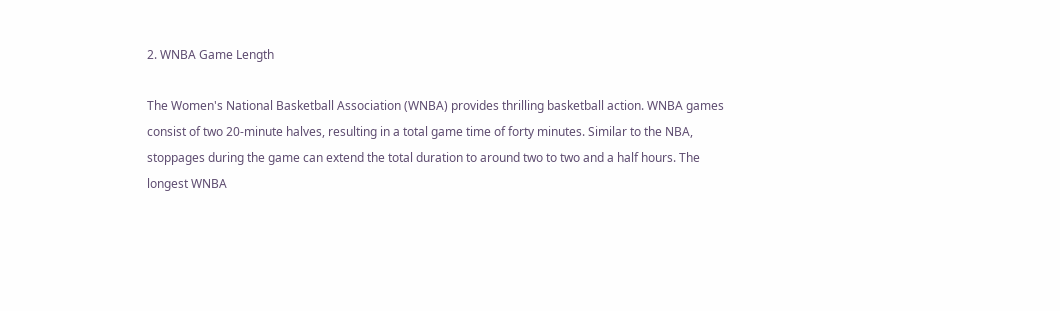2. WNBA Game Length

The Women's National Basketball Association (WNBA) provides thrilling basketball action. WNBA games consist of two 20-minute halves, resulting in a total game time of forty minutes. Similar to the NBA, stoppages during the game can extend the total duration to around two to two and a half hours. The longest WNBA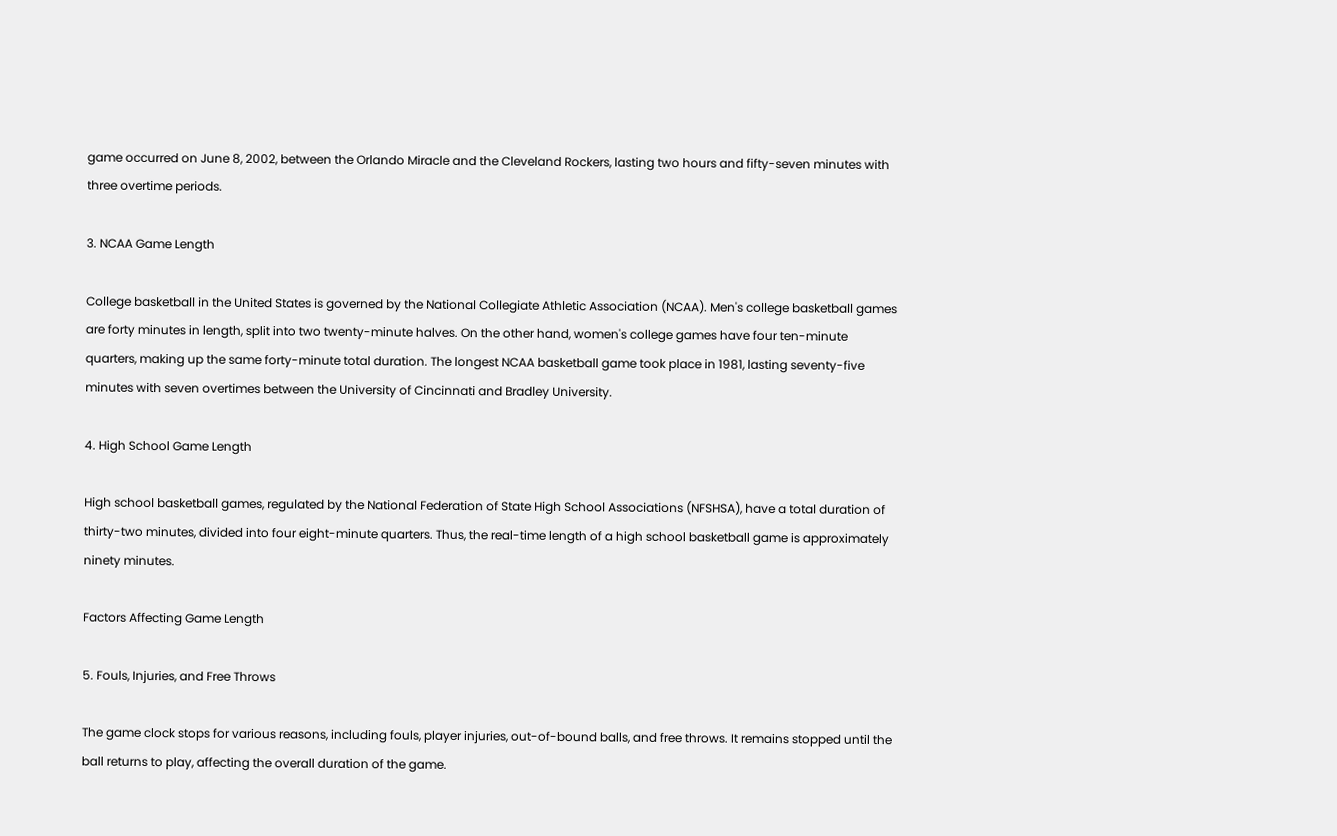game occurred on June 8, 2002, between the Orlando Miracle and the Cleveland Rockers, lasting two hours and fifty-seven minutes with three overtime periods.

3. NCAA Game Length

College basketball in the United States is governed by the National Collegiate Athletic Association (NCAA). Men's college basketball games are forty minutes in length, split into two twenty-minute halves. On the other hand, women's college games have four ten-minute quarters, making up the same forty-minute total duration. The longest NCAA basketball game took place in 1981, lasting seventy-five minutes with seven overtimes between the University of Cincinnati and Bradley University.

4. High School Game Length

High school basketball games, regulated by the National Federation of State High School Associations (NFSHSA), have a total duration of thirty-two minutes, divided into four eight-minute quarters. Thus, the real-time length of a high school basketball game is approximately ninety minutes.

Factors Affecting Game Length

5. Fouls, Injuries, and Free Throws

The game clock stops for various reasons, including fouls, player injuries, out-of-bound balls, and free throws. It remains stopped until the ball returns to play, affecting the overall duration of the game.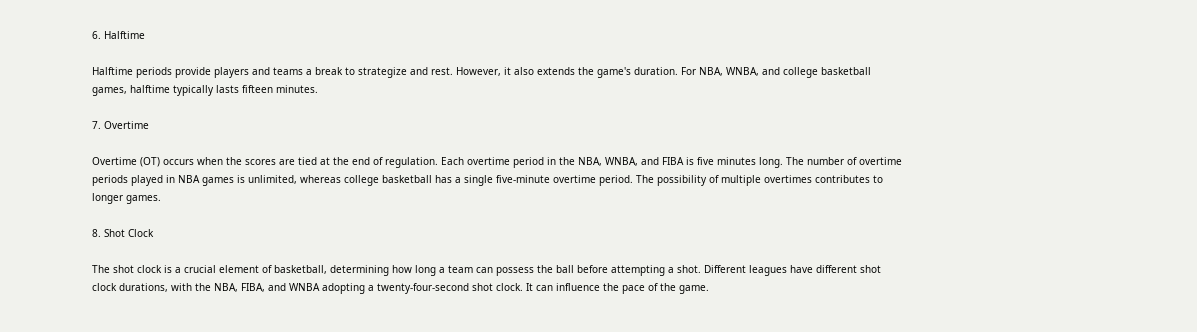6. Halftime

Halftime periods provide players and teams a break to strategize and rest. However, it also extends the game's duration. For NBA, WNBA, and college basketball games, halftime typically lasts fifteen minutes.

7. Overtime

Overtime (OT) occurs when the scores are tied at the end of regulation. Each overtime period in the NBA, WNBA, and FIBA is five minutes long. The number of overtime periods played in NBA games is unlimited, whereas college basketball has a single five-minute overtime period. The possibility of multiple overtimes contributes to longer games.

8. Shot Clock

The shot clock is a crucial element of basketball, determining how long a team can possess the ball before attempting a shot. Different leagues have different shot clock durations, with the NBA, FIBA, and WNBA adopting a twenty-four-second shot clock. It can influence the pace of the game.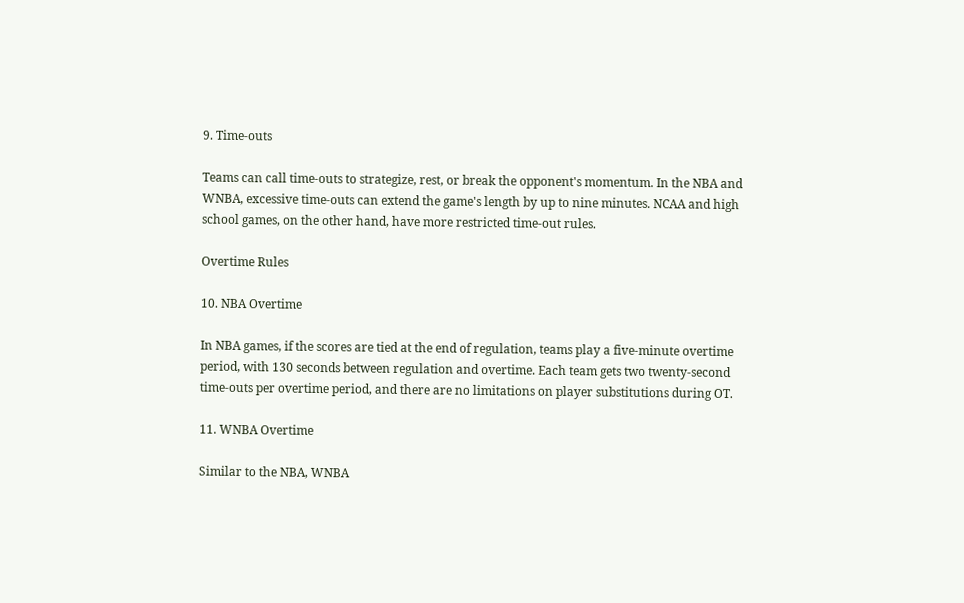9. Time-outs

Teams can call time-outs to strategize, rest, or break the opponent's momentum. In the NBA and WNBA, excessive time-outs can extend the game's length by up to nine minutes. NCAA and high school games, on the other hand, have more restricted time-out rules.

Overtime Rules

10. NBA Overtime

In NBA games, if the scores are tied at the end of regulation, teams play a five-minute overtime period, with 130 seconds between regulation and overtime. Each team gets two twenty-second time-outs per overtime period, and there are no limitations on player substitutions during OT.

11. WNBA Overtime

Similar to the NBA, WNBA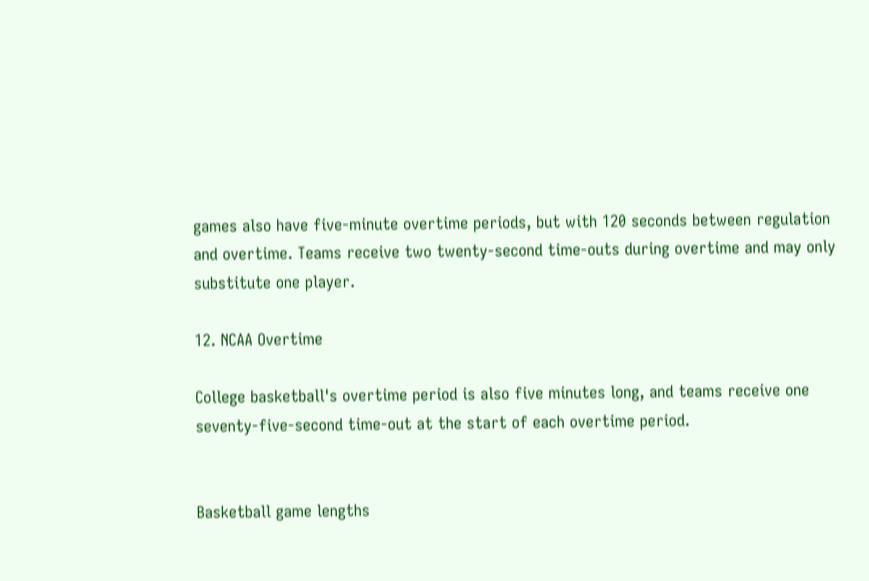games also have five-minute overtime periods, but with 120 seconds between regulation and overtime. Teams receive two twenty-second time-outs during overtime and may only substitute one player.

12. NCAA Overtime

College basketball's overtime period is also five minutes long, and teams receive one seventy-five-second time-out at the start of each overtime period.


Basketball game lengths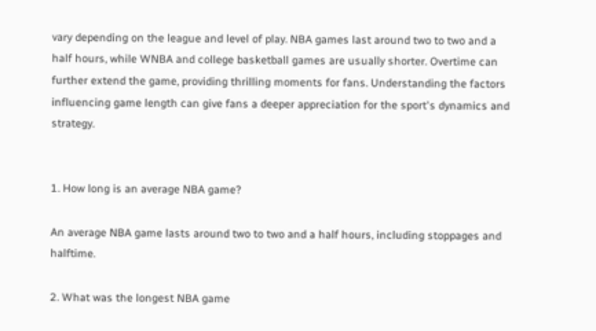vary depending on the league and level of play. NBA games last around two to two and a half hours, while WNBA and college basketball games are usually shorter. Overtime can further extend the game, providing thrilling moments for fans. Understanding the factors influencing game length can give fans a deeper appreciation for the sport's dynamics and strategy.


1. How long is an average NBA game?

An average NBA game lasts around two to two and a half hours, including stoppages and halftime.

2. What was the longest NBA game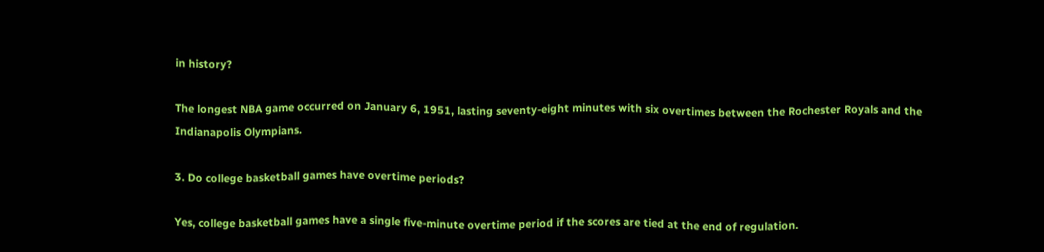in history?

The longest NBA game occurred on January 6, 1951, lasting seventy-eight minutes with six overtimes between the Rochester Royals and the Indianapolis Olympians.

3. Do college basketball games have overtime periods?

Yes, college basketball games have a single five-minute overtime period if the scores are tied at the end of regulation.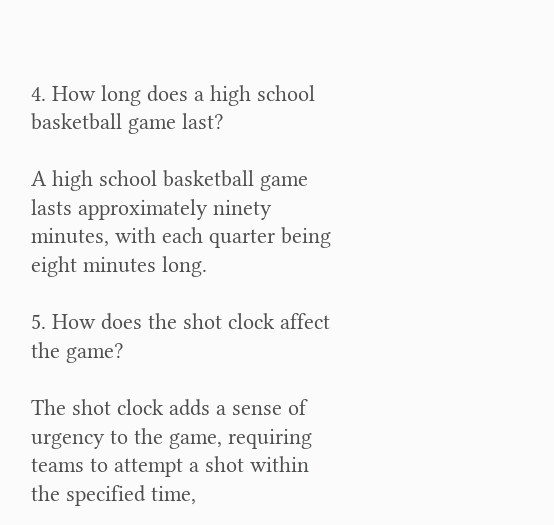4. How long does a high school basketball game last?

A high school basketball game lasts approximately ninety minutes, with each quarter being eight minutes long.

5. How does the shot clock affect the game?

The shot clock adds a sense of urgency to the game, requiring teams to attempt a shot within the specified time,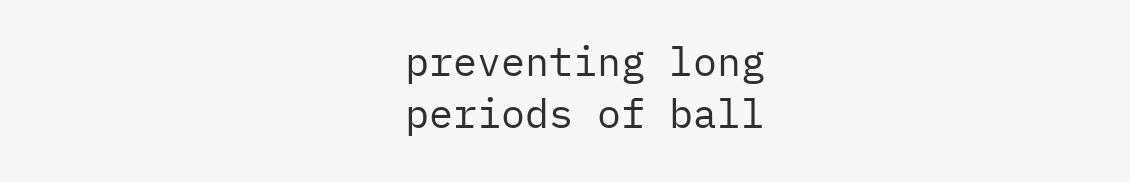preventing long periods of ball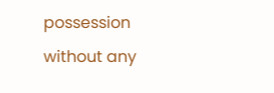possession without any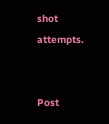shot attempts.


Post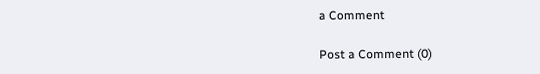a Comment

Post a Comment (0)